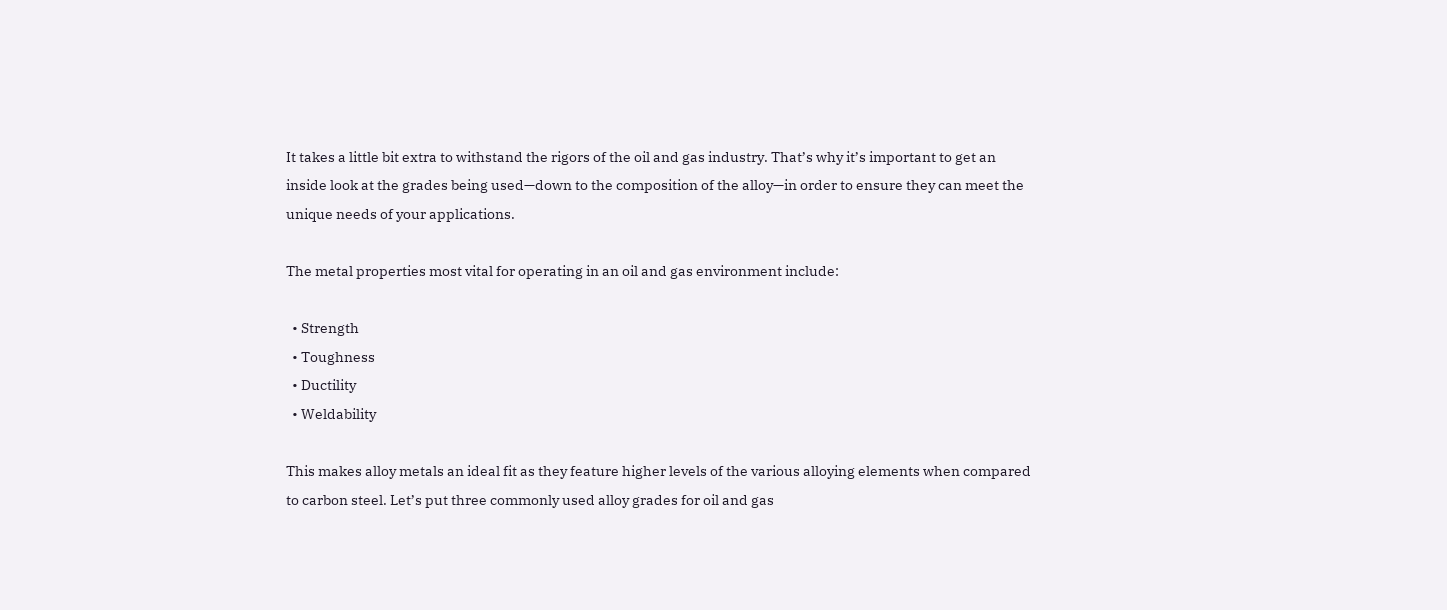It takes a little bit extra to withstand the rigors of the oil and gas industry. That’s why it’s important to get an inside look at the grades being used—down to the composition of the alloy—in order to ensure they can meet the unique needs of your applications.

The metal properties most vital for operating in an oil and gas environment include:

  • Strength
  • Toughness
  • Ductility
  • Weldability

This makes alloy metals an ideal fit as they feature higher levels of the various alloying elements when compared to carbon steel. Let’s put three commonly used alloy grades for oil and gas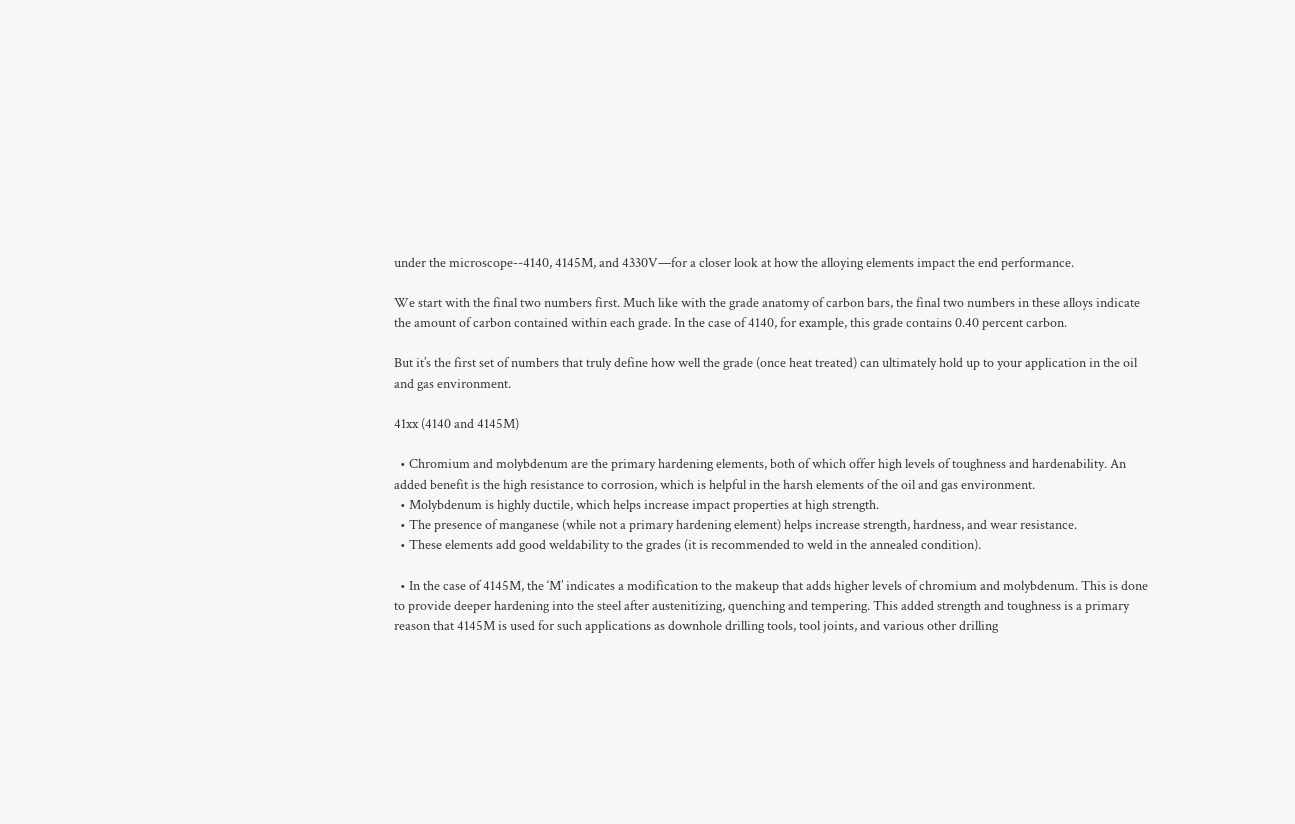under the microscope--4140, 4145M, and 4330V—for a closer look at how the alloying elements impact the end performance.

We start with the final two numbers first. Much like with the grade anatomy of carbon bars, the final two numbers in these alloys indicate the amount of carbon contained within each grade. In the case of 4140, for example, this grade contains 0.40 percent carbon.

But it’s the first set of numbers that truly define how well the grade (once heat treated) can ultimately hold up to your application in the oil and gas environment.

41xx (4140 and 4145M)

  • Chromium and molybdenum are the primary hardening elements, both of which offer high levels of toughness and hardenability. An added benefit is the high resistance to corrosion, which is helpful in the harsh elements of the oil and gas environment.
  • Molybdenum is highly ductile, which helps increase impact properties at high strength.
  • The presence of manganese (while not a primary hardening element) helps increase strength, hardness, and wear resistance.
  • These elements add good weldability to the grades (it is recommended to weld in the annealed condition).

  • In the case of 4145M, the ‘M’ indicates a modification to the makeup that adds higher levels of chromium and molybdenum. This is done to provide deeper hardening into the steel after austenitizing, quenching and tempering. This added strength and toughness is a primary reason that 4145M is used for such applications as downhole drilling tools, tool joints, and various other drilling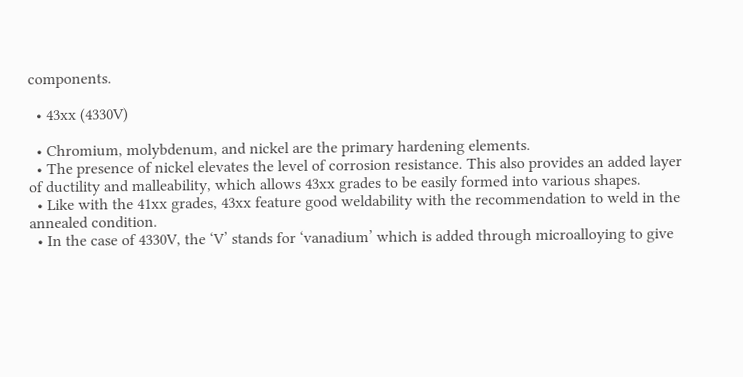components.

  • 43xx (4330V)

  • Chromium, molybdenum, and nickel are the primary hardening elements.
  • The presence of nickel elevates the level of corrosion resistance. This also provides an added layer of ductility and malleability, which allows 43xx grades to be easily formed into various shapes.
  • Like with the 41xx grades, 43xx feature good weldability with the recommendation to weld in the annealed condition.
  • In the case of 4330V, the ‘V’ stands for ‘vanadium’ which is added through microalloying to give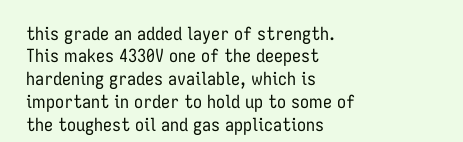this grade an added layer of strength. This makes 4330V one of the deepest hardening grades available, which is important in order to hold up to some of the toughest oil and gas applications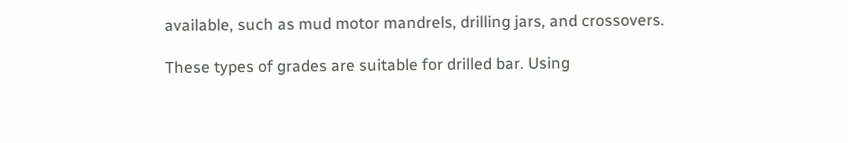available, such as mud motor mandrels, drilling jars, and crossovers.

These types of grades are suitable for drilled bar. Using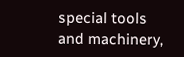special tools and machinery,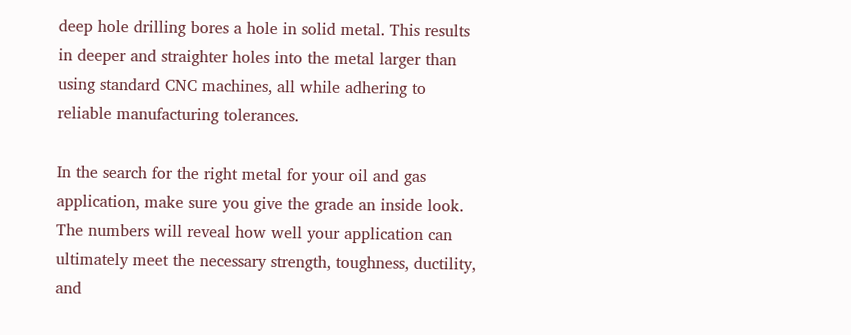deep hole drilling bores a hole in solid metal. This results in deeper and straighter holes into the metal larger than using standard CNC machines, all while adhering to reliable manufacturing tolerances.

In the search for the right metal for your oil and gas application, make sure you give the grade an inside look. The numbers will reveal how well your application can ultimately meet the necessary strength, toughness, ductility, and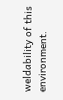weldability of this environment.